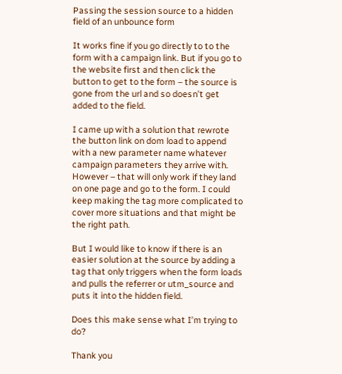Passing the session source to a hidden field of an unbounce form

It works fine if you go directly to to the form with a campaign link. But if you go to the website first and then click the button to get to the form – the source is gone from the url and so doesn’t get added to the field.

I came up with a solution that rewrote the button link on dom load to append with a new parameter name whatever campaign parameters they arrive with. However – that will only work if they land on one page and go to the form. I could keep making the tag more complicated to cover more situations and that might be the right path.

But I would like to know if there is an easier solution at the source by adding a tag that only triggers when the form loads and pulls the referrer or utm_source and puts it into the hidden field.

Does this make sense what I’m trying to do?

Thank you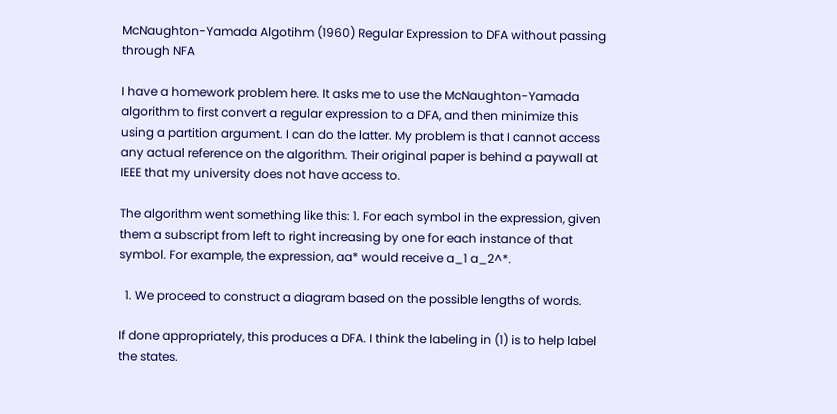McNaughton-Yamada Algotihm (1960) Regular Expression to DFA without passing through NFA

I have a homework problem here. It asks me to use the McNaughton-Yamada algorithm to first convert a regular expression to a DFA, and then minimize this using a partition argument. I can do the latter. My problem is that I cannot access any actual reference on the algorithm. Their original paper is behind a paywall at IEEE that my university does not have access to.

The algorithm went something like this: 1. For each symbol in the expression, given them a subscript from left to right increasing by one for each instance of that symbol. For example, the expression, aa* would receive a_1 a_2^*.

  1. We proceed to construct a diagram based on the possible lengths of words.

If done appropriately, this produces a DFA. I think the labeling in (1) is to help label the states.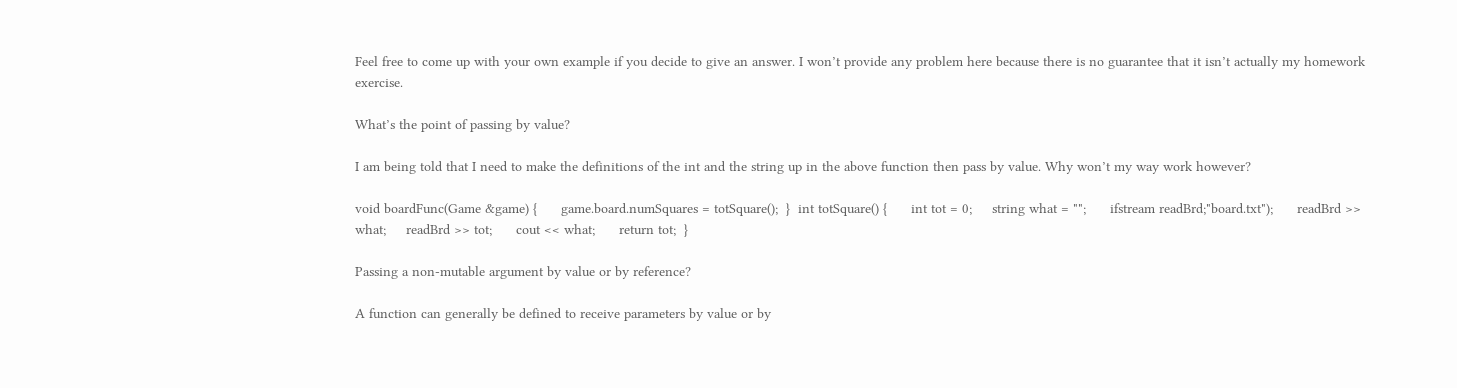Feel free to come up with your own example if you decide to give an answer. I won’t provide any problem here because there is no guarantee that it isn’t actually my homework exercise.

What’s the point of passing by value?

I am being told that I need to make the definitions of the int and the string up in the above function then pass by value. Why won’t my way work however?

void boardFunc(Game &game) {      game.board.numSquares = totSquare();  }  int totSquare() {      int tot = 0;     string what = "";      ifstream readBrd;"board.txt");      readBrd >> what;     readBrd >> tot;      cout << what;      return tot;  }

Passing a non-mutable argument by value or by reference?

A function can generally be defined to receive parameters by value or by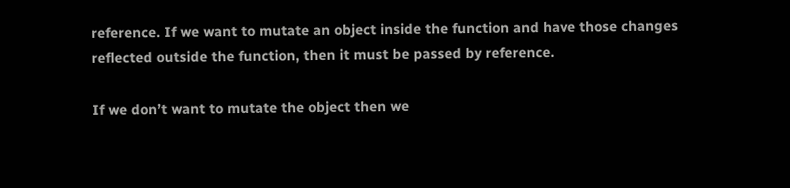reference. If we want to mutate an object inside the function and have those changes reflected outside the function, then it must be passed by reference.

If we don’t want to mutate the object then we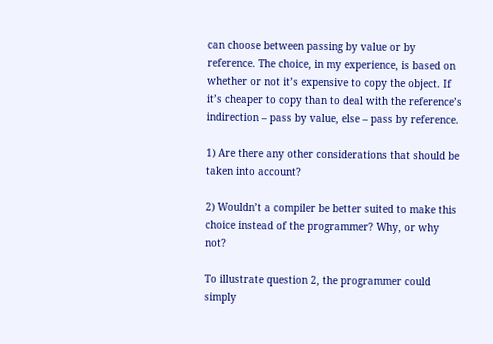can choose between passing by value or by reference. The choice, in my experience, is based on whether or not it’s expensive to copy the object. If it’s cheaper to copy than to deal with the reference’s indirection – pass by value, else – pass by reference.

1) Are there any other considerations that should be taken into account?

2) Wouldn’t a compiler be better suited to make this choice instead of the programmer? Why, or why not?

To illustrate question 2, the programmer could simply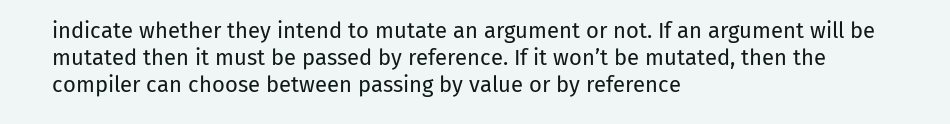indicate whether they intend to mutate an argument or not. If an argument will be mutated then it must be passed by reference. If it won’t be mutated, then the compiler can choose between passing by value or by reference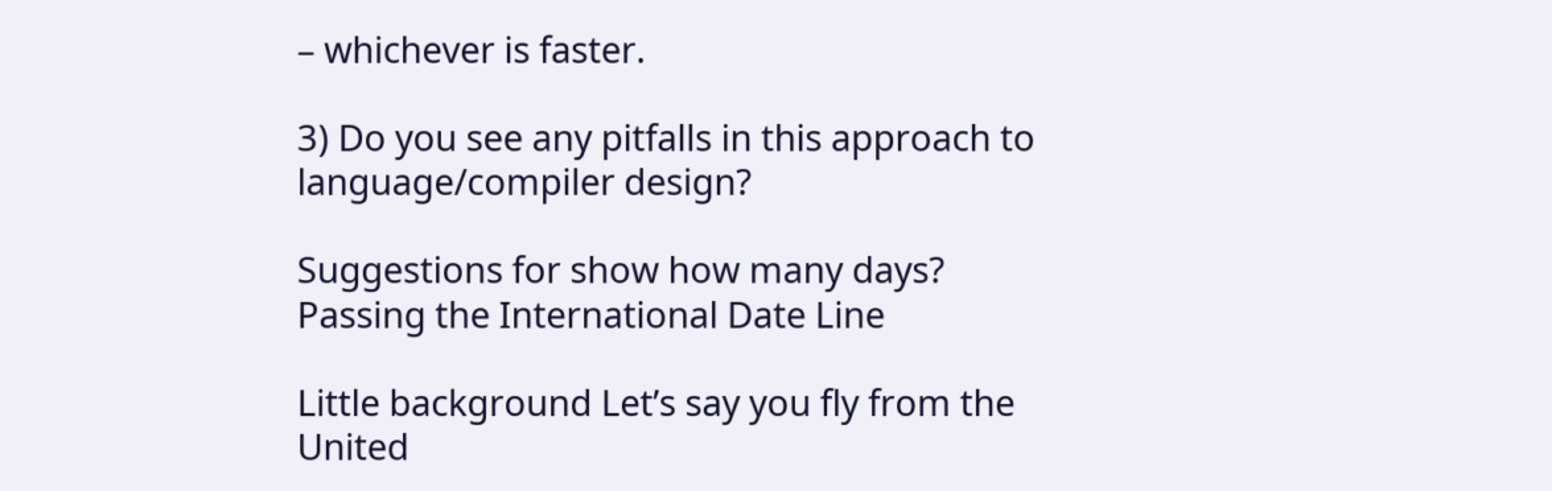– whichever is faster.

3) Do you see any pitfalls in this approach to language/compiler design?

Suggestions for show how many days? Passing the International Date Line

Little background Let’s say you fly from the United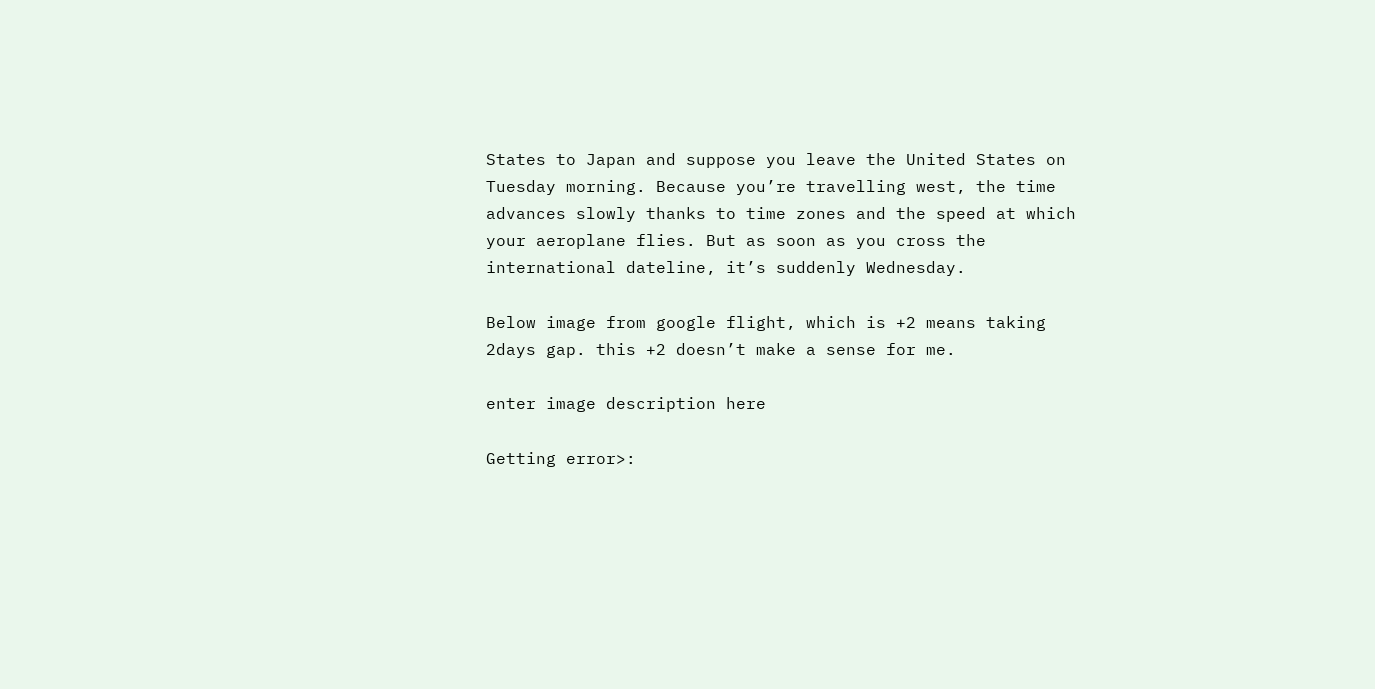States to Japan and suppose you leave the United States on Tuesday morning. Because you’re travelling west, the time advances slowly thanks to time zones and the speed at which your aeroplane flies. But as soon as you cross the international dateline, it’s suddenly Wednesday.

Below image from google flight, which is +2 means taking 2days gap. this +2 doesn’t make a sense for me.

enter image description here

Getting error>: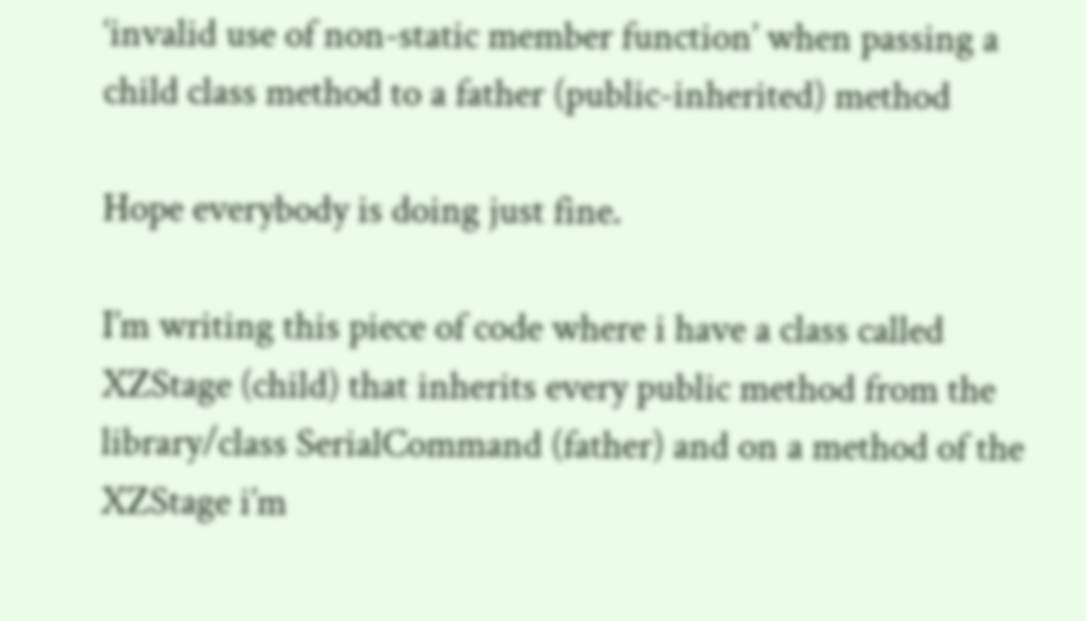‘invalid use of non-static member function’ when passing a child class method to a father (public-inherited) method

Hope everybody is doing just fine.

I’m writing this piece of code where i have a class called XZStage (child) that inherits every public method from the library/class SerialCommand (father) and on a method of the XZStage i’m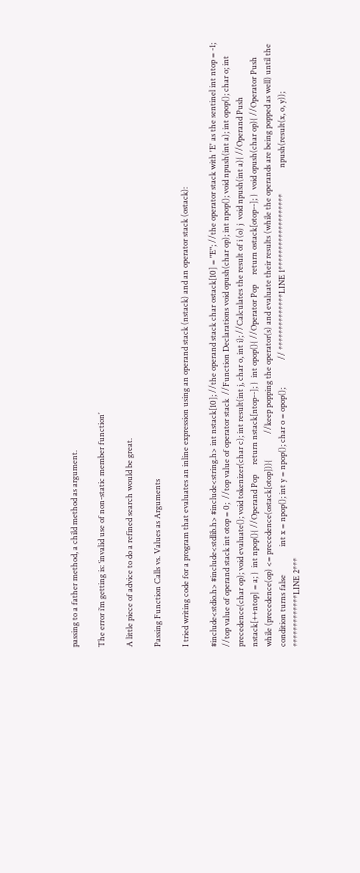passing to a father method, a child method as argument.

The error i’m getting is: ‘invalid use of non-static member function’

A little piece of advice to do a refined search would be great.

Passing Function Calls vs. Values as Arguments

I tried writing code for a program that evaluates an inline expression using an operand stack (nstack) and an operator stack (ostack):

#include<stdio.h> #include<stdlib.h> #include<string.h> int nstack[10]; //the operand stack char ostack[10] = "E"; //the operator stack with 'E' as the sentinel int ntop = -1; //top value of operand stack int otop = 0;  //top value of operator stack  //Function Declarations void opush(char op); int npop(); void npush(int a); int opop(); char o; int precedence(char op); void evaluate(); void tokenizer(char c); int result(int j, char o, int i); //Calculates the result of i (o) j  void npush(int a){ //Operand Push     nstack[++ntop] = a; }  int npop(){ //Operand Pop     return nstack[ntop--]; }  int opop(){ //Operator Pop     return ostack[otop--]; }  void opush(char op){ //Operator Push     while (precedence(op) <= precedence(ostack[otop])){             //keep popping the operator(s) and evaluate their results (while the operands are being popped as well) until the condition turns false              int x = npop(); int y = npop(); char o = opop();              // **************LINE 1*******************             npush(result(x, o, y));               *************LINE 2***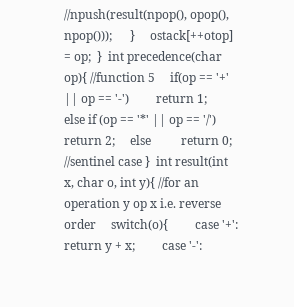//npush(result(npop(), opop(), npop()));      }     ostack[++otop] = op;  }  int precedence(char op){ //function 5     if(op == '+' || op == '-')         return 1;     else if (op == '*' || op == '/')         return 2;     else          return 0; //sentinel case }  int result(int x, char o, int y){ //for an operation y op x i.e. reverse order     switch(o){         case '+': return y + x;         case '-':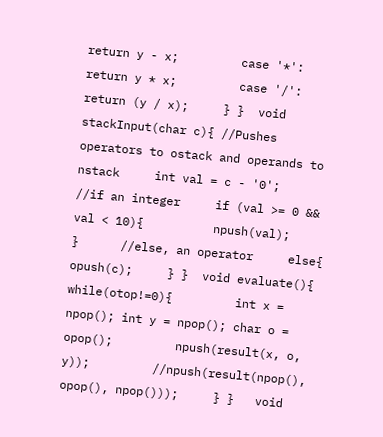return y - x;         case '*': return y * x;         case '/': return (y / x);     } }  void stackInput(char c){ //Pushes operators to ostack and operands to nstack     int val = c - '0';      //if an integer     if (val >= 0 && val < 10){          npush(val);     }      //else, an operator     else{          opush(c);     } }  void evaluate(){     while(otop!=0){         int x = npop(); int y = npop(); char o = opop();         npush(result(x, o, y));         //npush(result(npop(), opop(), npop()));     } }   void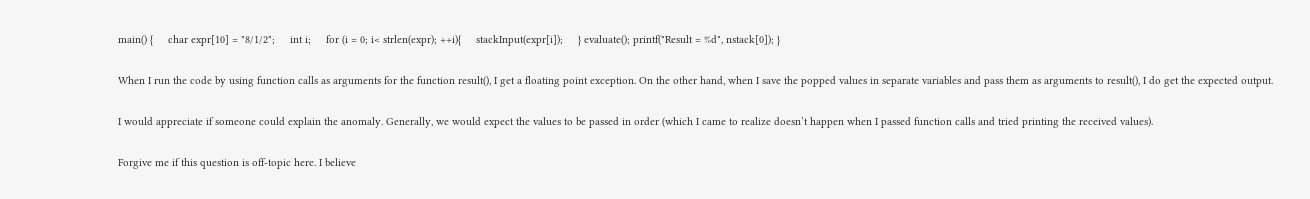main() {     char expr[10] = "8/1/2";     int i;     for (i = 0; i< strlen(expr); ++i){     stackInput(expr[i]);     } evaluate(); printf("Result = %d", nstack[0]); }

When I run the code by using function calls as arguments for the function result(), I get a floating point exception. On the other hand, when I save the popped values in separate variables and pass them as arguments to result(), I do get the expected output.

I would appreciate if someone could explain the anomaly. Generally, we would expect the values to be passed in order (which I came to realize doesn’t happen when I passed function calls and tried printing the received values).

Forgive me if this question is off-topic here. I believe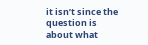it isn’t since the question is about what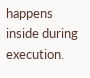happens inside during execution.